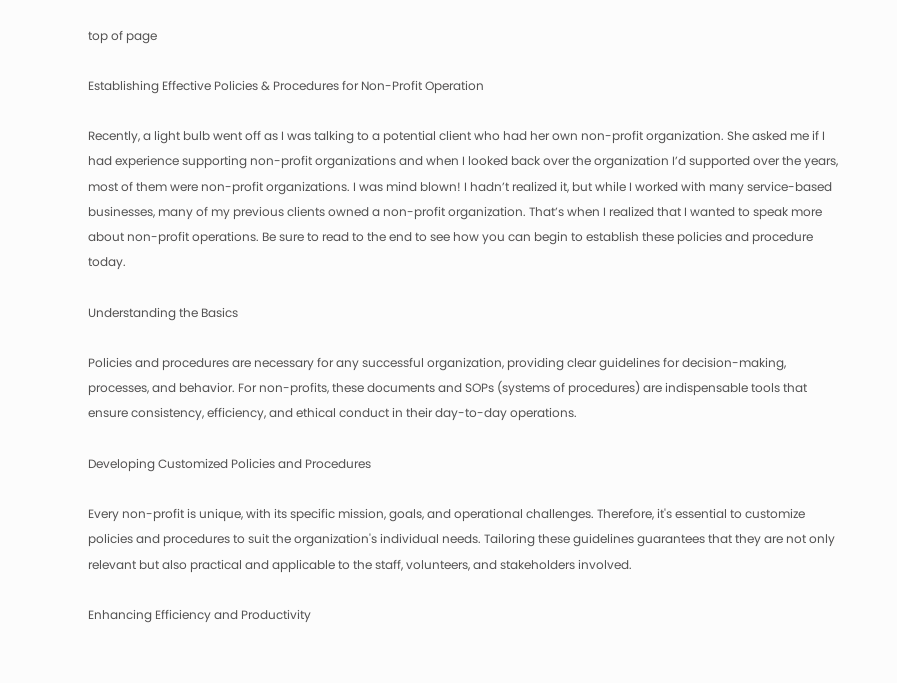top of page

Establishing Effective Policies & Procedures for Non-Profit Operation

Recently, a light bulb went off as I was talking to a potential client who had her own non-profit organization. She asked me if I had experience supporting non-profit organizations and when I looked back over the organization I’d supported over the years, most of them were non-profit organizations. I was mind blown! I hadn’t realized it, but while I worked with many service-based businesses, many of my previous clients owned a non-profit organization. That’s when I realized that I wanted to speak more about non-profit operations. Be sure to read to the end to see how you can begin to establish these policies and procedure today.

Understanding the Basics

Policies and procedures are necessary for any successful organization, providing clear guidelines for decision-making, processes, and behavior. For non-profits, these documents and SOPs (systems of procedures) are indispensable tools that ensure consistency, efficiency, and ethical conduct in their day-to-day operations.

Developing Customized Policies and Procedures

Every non-profit is unique, with its specific mission, goals, and operational challenges. Therefore, it's essential to customize policies and procedures to suit the organization's individual needs. Tailoring these guidelines guarantees that they are not only relevant but also practical and applicable to the staff, volunteers, and stakeholders involved.

Enhancing Efficiency and Productivity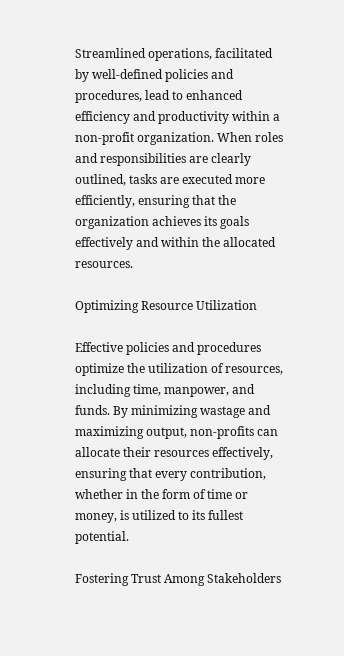Streamlined operations, facilitated by well-defined policies and procedures, lead to enhanced efficiency and productivity within a non-profit organization. When roles and responsibilities are clearly outlined, tasks are executed more efficiently, ensuring that the organization achieves its goals effectively and within the allocated resources.

Optimizing Resource Utilization

Effective policies and procedures optimize the utilization of resources, including time, manpower, and funds. By minimizing wastage and maximizing output, non-profits can allocate their resources effectively, ensuring that every contribution, whether in the form of time or money, is utilized to its fullest potential.

Fostering Trust Among Stakeholders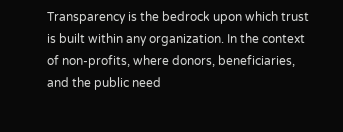Transparency is the bedrock upon which trust is built within any organization. In the context of non-profits, where donors, beneficiaries, and the public need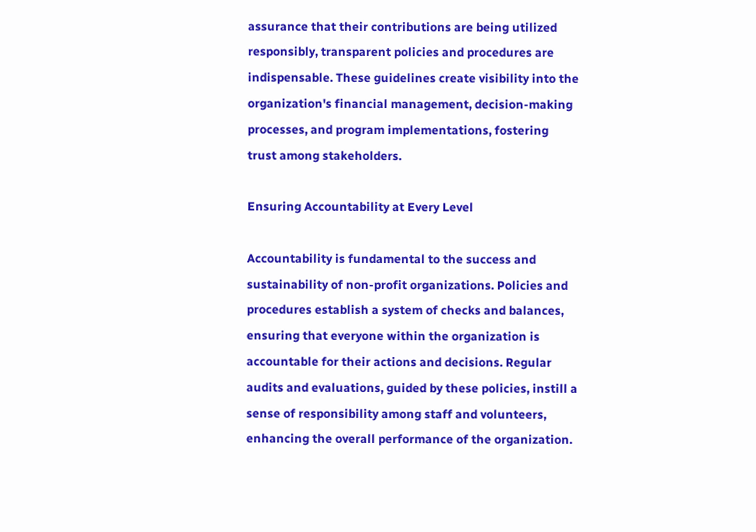assurance that their contributions are being utilized responsibly, transparent policies and procedures are indispensable. These guidelines create visibility into the organization's financial management, decision-making processes, and program implementations, fostering trust among stakeholders.

Ensuring Accountability at Every Level

Accountability is fundamental to the success and sustainability of non-profit organizations. Policies and procedures establish a system of checks and balances, ensuring that everyone within the organization is accountable for their actions and decisions. Regular audits and evaluations, guided by these policies, instill a sense of responsibility among staff and volunteers, enhancing the overall performance of the organization.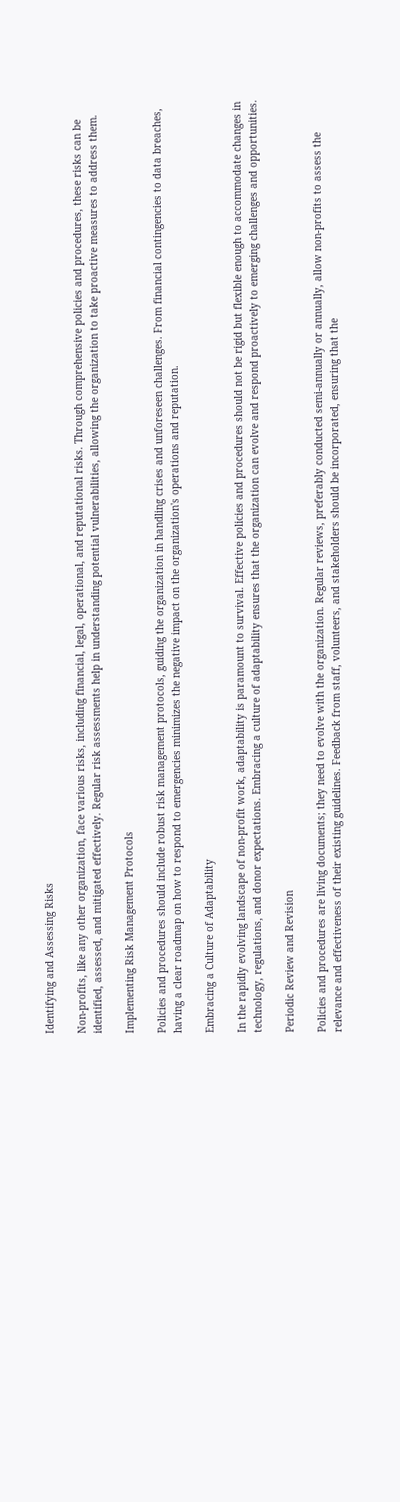Identifying and Assessing Risks

Non-profits, like any other organization, face various risks, including financial, legal, operational, and reputational risks. Through comprehensive policies and procedures, these risks can be identified, assessed, and mitigated effectively. Regular risk assessments help in understanding potential vulnerabilities, allowing the organization to take proactive measures to address them.

Implementing Risk Management Protocols

Policies and procedures should include robust risk management protocols, guiding the organization in handling crises and unforeseen challenges. From financial contingencies to data breaches, having a clear roadmap on how to respond to emergencies minimizes the negative impact on the organization's operations and reputation.

Embracing a Culture of Adaptability

In the rapidly evolving landscape of non-profit work, adaptability is paramount to survival. Effective policies and procedures should not be rigid but flexible enough to accommodate changes in technology, regulations, and donor expectations. Embracing a culture of adaptability ensures that the organization can evolve and respond proactively to emerging challenges and opportunities.

Periodic Review and Revision

Policies and procedures are living documents; they need to evolve with the organization. Regular reviews, preferably conducted semi-annually or annually, allow non-profits to assess the relevance and effectiveness of their existing guidelines. Feedback from staff, volunteers, and stakeholders should be incorporated, ensuring that the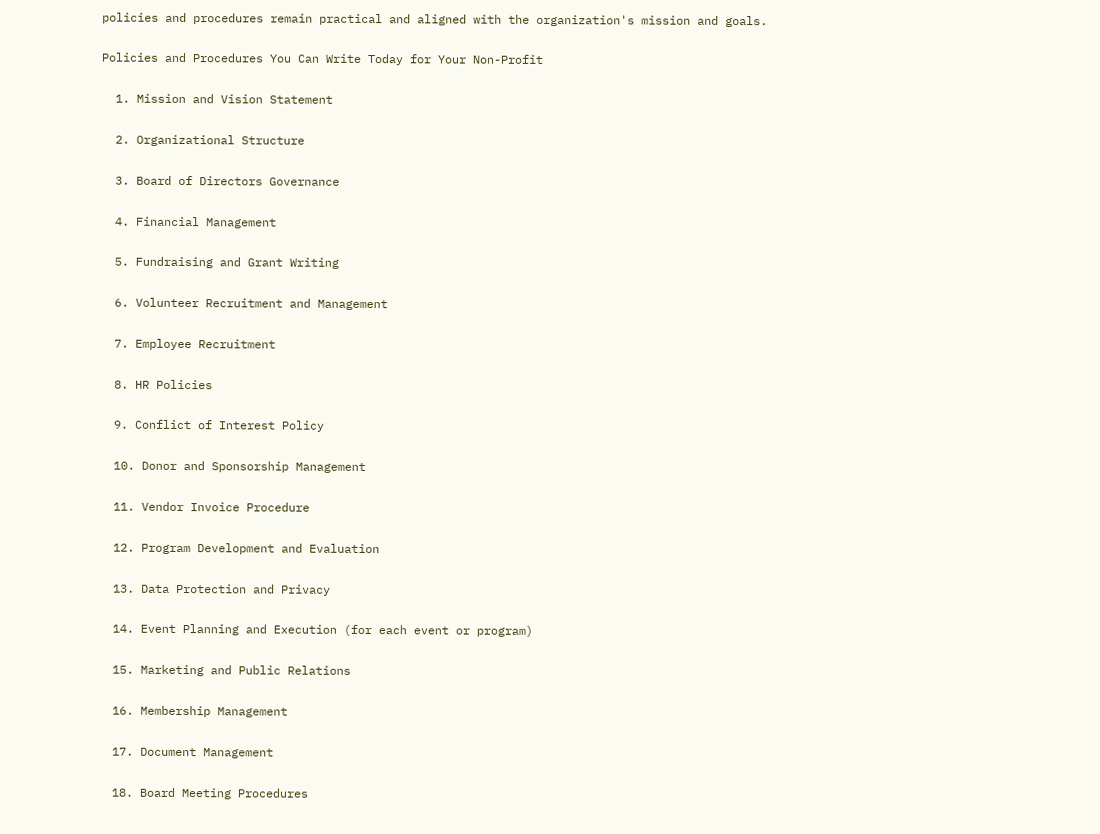policies and procedures remain practical and aligned with the organization's mission and goals.

Policies and Procedures You Can Write Today for Your Non-Profit

  1. Mission and Vision Statement

  2. Organizational Structure

  3. Board of Directors Governance

  4. Financial Management

  5. Fundraising and Grant Writing

  6. Volunteer Recruitment and Management

  7. Employee Recruitment

  8. HR Policies

  9. Conflict of Interest Policy

  10. Donor and Sponsorship Management

  11. Vendor Invoice Procedure

  12. Program Development and Evaluation

  13. Data Protection and Privacy

  14. Event Planning and Execution (for each event or program)

  15. Marketing and Public Relations

  16. Membership Management

  17. Document Management

  18. Board Meeting Procedures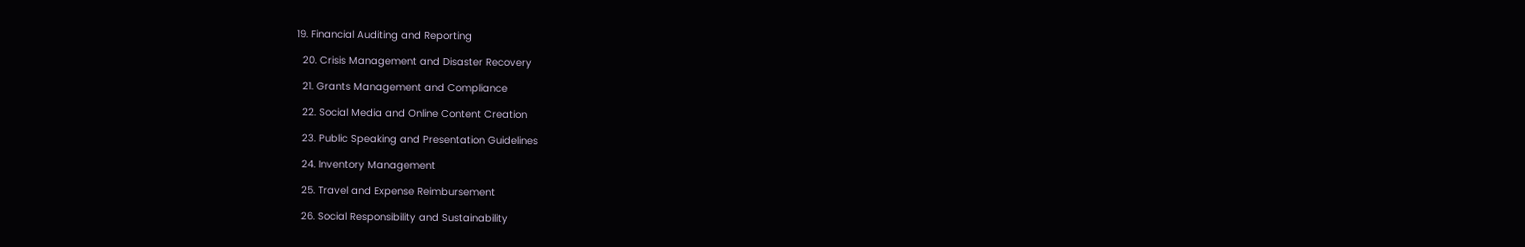19. Financial Auditing and Reporting

  20. Crisis Management and Disaster Recovery

  21. Grants Management and Compliance

  22. Social Media and Online Content Creation

  23. Public Speaking and Presentation Guidelines

  24. Inventory Management

  25. Travel and Expense Reimbursement

  26. Social Responsibility and Sustainability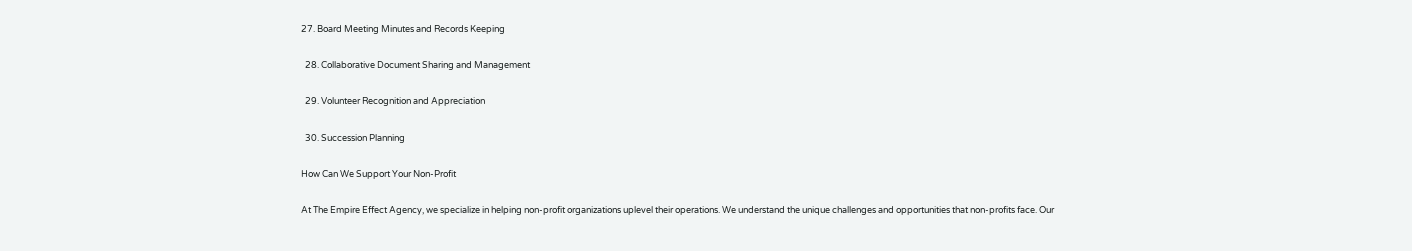27. Board Meeting Minutes and Records Keeping

  28. Collaborative Document Sharing and Management

  29. Volunteer Recognition and Appreciation

  30. Succession Planning

How Can We Support Your Non-Profit

At The Empire Effect Agency, we specialize in helping non-profit organizations uplevel their operations. We understand the unique challenges and opportunities that non-profits face. Our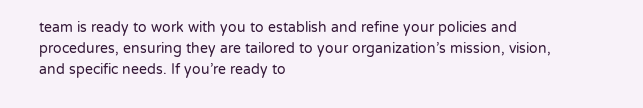team is ready to work with you to establish and refine your policies and procedures, ensuring they are tailored to your organization’s mission, vision, and specific needs. If you’re ready to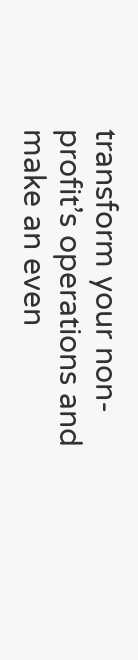transform your non-profit’s operations and make an even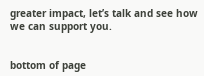greater impact, let’s talk and see how we can support you.


bottom of page